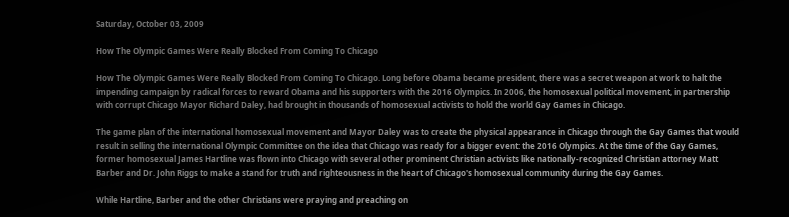Saturday, October 03, 2009

How The Olympic Games Were Really Blocked From Coming To Chicago

How The Olympic Games Were Really Blocked From Coming To Chicago. Long before Obama became president, there was a secret weapon at work to halt the impending campaign by radical forces to reward Obama and his supporters with the 2016 Olympics. In 2006, the homosexual political movement, in partnership with corrupt Chicago Mayor Richard Daley, had brought in thousands of homosexual activists to hold the world Gay Games in Chicago.

The game plan of the international homosexual movement and Mayor Daley was to create the physical appearance in Chicago through the Gay Games that would result in selling the international Olympic Committee on the idea that Chicago was ready for a bigger event: the 2016 Olympics. At the time of the Gay Games, former homosexual James Hartline was flown into Chicago with several other prominent Christian activists like nationally-recognized Christian attorney Matt Barber and Dr. John Riggs to make a stand for truth and righteousness in the heart of Chicago's homosexual community during the Gay Games.

While Hartline, Barber and the other Christians were praying and preaching on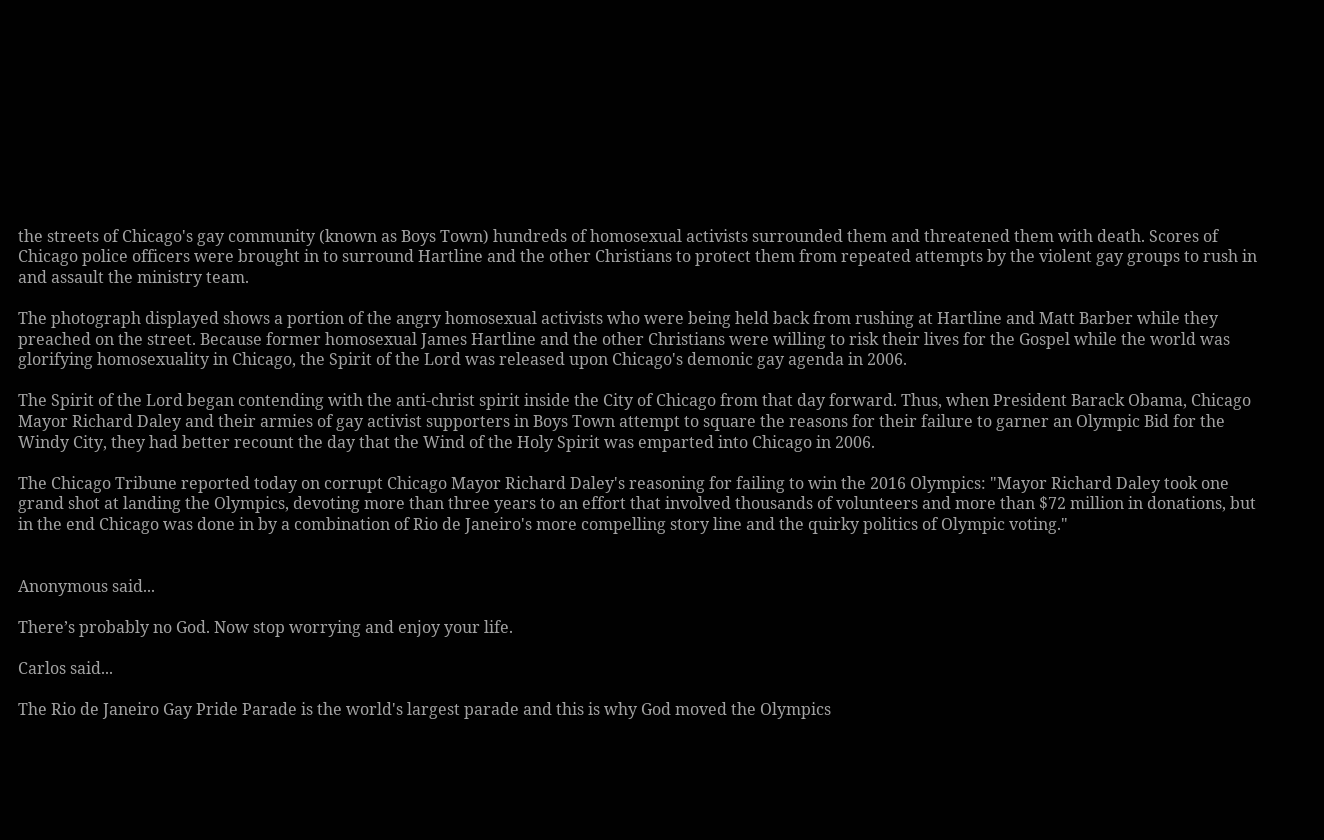the streets of Chicago's gay community (known as Boys Town) hundreds of homosexual activists surrounded them and threatened them with death. Scores of Chicago police officers were brought in to surround Hartline and the other Christians to protect them from repeated attempts by the violent gay groups to rush in and assault the ministry team.

The photograph displayed shows a portion of the angry homosexual activists who were being held back from rushing at Hartline and Matt Barber while they preached on the street. Because former homosexual James Hartline and the other Christians were willing to risk their lives for the Gospel while the world was glorifying homosexuality in Chicago, the Spirit of the Lord was released upon Chicago's demonic gay agenda in 2006.

The Spirit of the Lord began contending with the anti-christ spirit inside the City of Chicago from that day forward. Thus, when President Barack Obama, Chicago Mayor Richard Daley and their armies of gay activist supporters in Boys Town attempt to square the reasons for their failure to garner an Olympic Bid for the Windy City, they had better recount the day that the Wind of the Holy Spirit was emparted into Chicago in 2006.

The Chicago Tribune reported today on corrupt Chicago Mayor Richard Daley's reasoning for failing to win the 2016 Olympics: "Mayor Richard Daley took one grand shot at landing the Olympics, devoting more than three years to an effort that involved thousands of volunteers and more than $72 million in donations, but in the end Chicago was done in by a combination of Rio de Janeiro's more compelling story line and the quirky politics of Olympic voting."


Anonymous said...

There’s probably no God. Now stop worrying and enjoy your life.

Carlos said...

The Rio de Janeiro Gay Pride Parade is the world's largest parade and this is why God moved the Olympics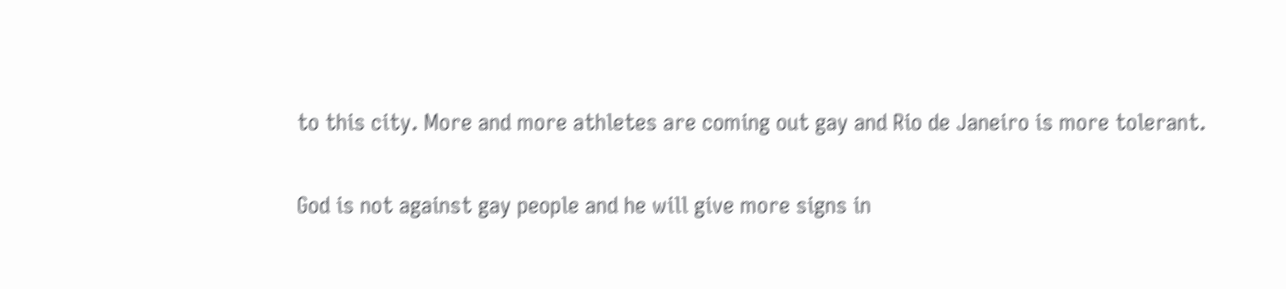to this city. More and more athletes are coming out gay and Rio de Janeiro is more tolerant.

God is not against gay people and he will give more signs in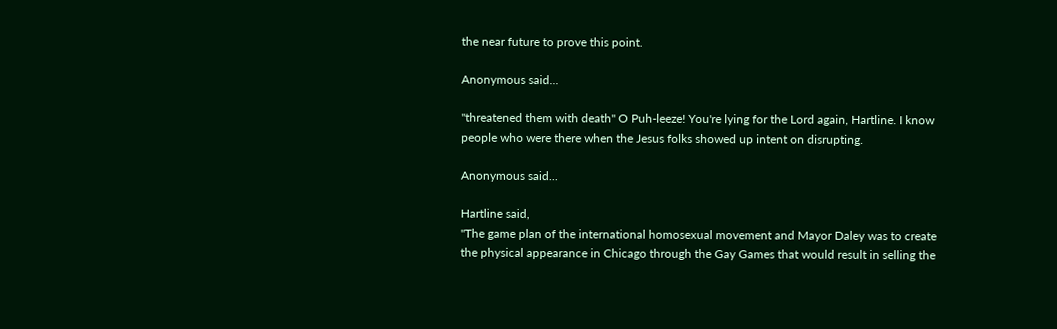the near future to prove this point.

Anonymous said...

"threatened them with death" O Puh-leeze! You're lying for the Lord again, Hartline. I know people who were there when the Jesus folks showed up intent on disrupting.

Anonymous said...

Hartline said,
"The game plan of the international homosexual movement and Mayor Daley was to create the physical appearance in Chicago through the Gay Games that would result in selling the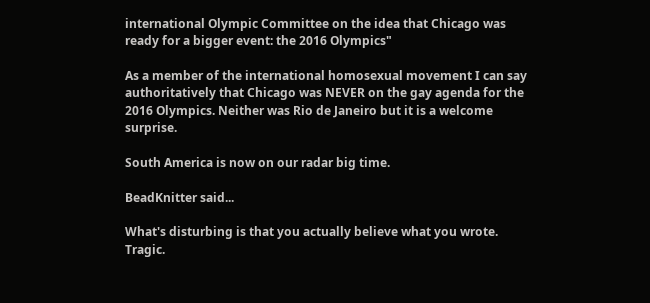international Olympic Committee on the idea that Chicago was ready for a bigger event: the 2016 Olympics"

As a member of the international homosexual movement I can say authoritatively that Chicago was NEVER on the gay agenda for the 2016 Olympics. Neither was Rio de Janeiro but it is a welcome surprise.

South America is now on our radar big time.

BeadKnitter said...

What's disturbing is that you actually believe what you wrote. Tragic.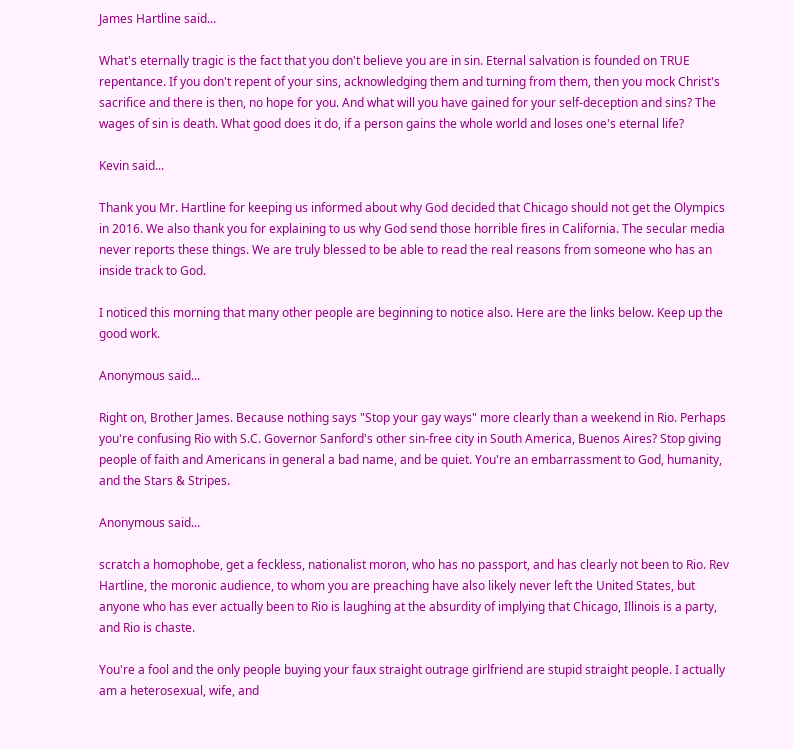James Hartline said...

What's eternally tragic is the fact that you don't believe you are in sin. Eternal salvation is founded on TRUE repentance. If you don't repent of your sins, acknowledging them and turning from them, then you mock Christ's sacrifice and there is then, no hope for you. And what will you have gained for your self-deception and sins? The wages of sin is death. What good does it do, if a person gains the whole world and loses one's eternal life?

Kevin said...

Thank you Mr. Hartline for keeping us informed about why God decided that Chicago should not get the Olympics in 2016. We also thank you for explaining to us why God send those horrible fires in California. The secular media never reports these things. We are truly blessed to be able to read the real reasons from someone who has an inside track to God.

I noticed this morning that many other people are beginning to notice also. Here are the links below. Keep up the good work.

Anonymous said...

Right on, Brother James. Because nothing says "Stop your gay ways" more clearly than a weekend in Rio. Perhaps you're confusing Rio with S.C. Governor Sanford's other sin-free city in South America, Buenos Aires? Stop giving people of faith and Americans in general a bad name, and be quiet. You're an embarrassment to God, humanity, and the Stars & Stripes.

Anonymous said...

scratch a homophobe, get a feckless, nationalist moron, who has no passport, and has clearly not been to Rio. Rev Hartline, the moronic audience, to whom you are preaching have also likely never left the United States, but anyone who has ever actually been to Rio is laughing at the absurdity of implying that Chicago, Illinois is a party, and Rio is chaste.

You're a fool and the only people buying your faux straight outrage girlfriend are stupid straight people. I actually am a heterosexual, wife, and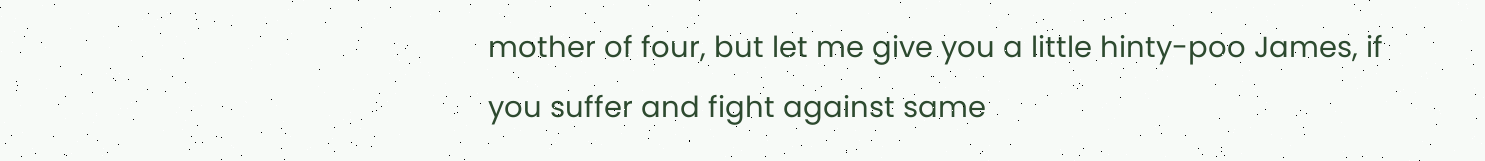mother of four, but let me give you a little hinty-poo James, if you suffer and fight against same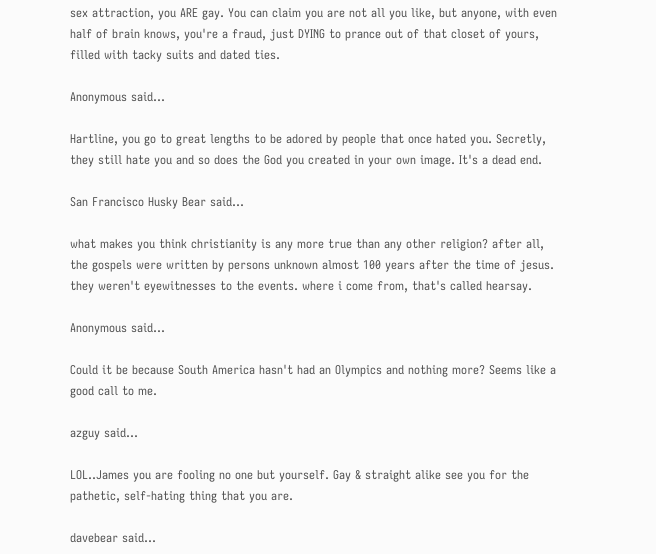sex attraction, you ARE gay. You can claim you are not all you like, but anyone, with even half of brain knows, you're a fraud, just DYING to prance out of that closet of yours, filled with tacky suits and dated ties.

Anonymous said...

Hartline, you go to great lengths to be adored by people that once hated you. Secretly, they still hate you and so does the God you created in your own image. It's a dead end.

San Francisco Husky Bear said...

what makes you think christianity is any more true than any other religion? after all, the gospels were written by persons unknown almost 100 years after the time of jesus. they weren't eyewitnesses to the events. where i come from, that's called hearsay.

Anonymous said...

Could it be because South America hasn't had an Olympics and nothing more? Seems like a good call to me.

azguy said...

LOL..James you are fooling no one but yourself. Gay & straight alike see you for the pathetic, self-hating thing that you are.

davebear said...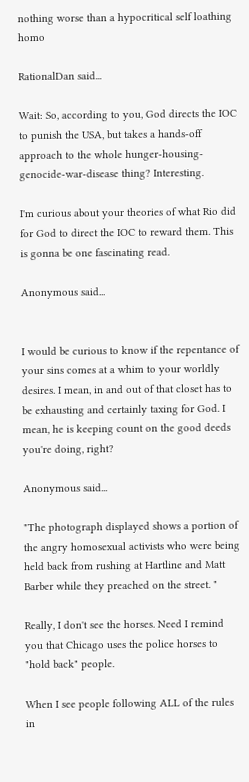nothing worse than a hypocritical self loathing homo

RationalDan said...

Wait: So, according to you, God directs the IOC to punish the USA, but takes a hands-off approach to the whole hunger-housing-genocide-war-disease thing? Interesting.

I'm curious about your theories of what Rio did for God to direct the IOC to reward them. This is gonna be one fascinating read.

Anonymous said...


I would be curious to know if the repentance of your sins comes at a whim to your worldly desires. I mean, in and out of that closet has to be exhausting and certainly taxing for God. I mean, he is keeping count on the good deeds you're doing, right?

Anonymous said...

"The photograph displayed shows a portion of the angry homosexual activists who were being held back from rushing at Hartline and Matt Barber while they preached on the street. "

Really, I don't see the horses. Need I remind you that Chicago uses the police horses to "hold back" people.

When I see people following ALL of the rules in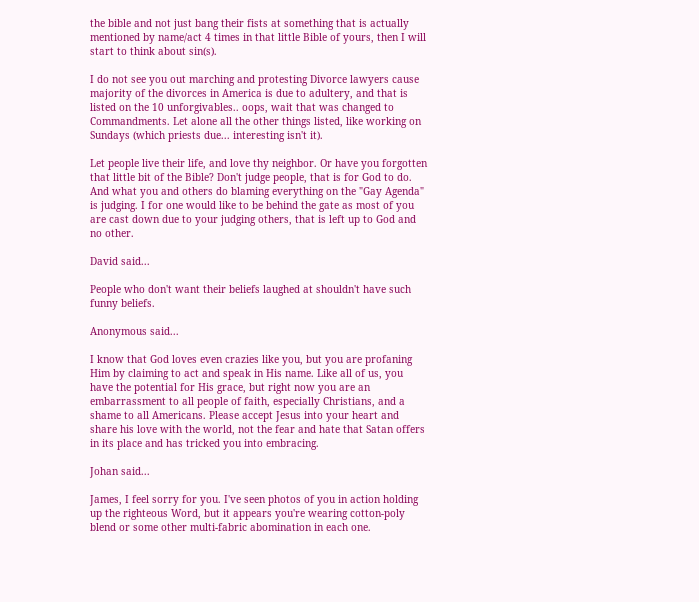the bible and not just bang their fists at something that is actually mentioned by name/act 4 times in that little Bible of yours, then I will start to think about sin(s).

I do not see you out marching and protesting Divorce lawyers cause majority of the divorces in America is due to adultery, and that is listed on the 10 unforgivables.. oops, wait that was changed to Commandments. Let alone all the other things listed, like working on Sundays (which priests due... interesting isn't it).

Let people live their life, and love thy neighbor. Or have you forgotten that little bit of the Bible? Don't judge people, that is for God to do. And what you and others do blaming everything on the "Gay Agenda" is judging. I for one would like to be behind the gate as most of you are cast down due to your judging others, that is left up to God and no other.

David said...

People who don't want their beliefs laughed at shouldn't have such funny beliefs.

Anonymous said...

I know that God loves even crazies like you, but you are profaning Him by claiming to act and speak in His name. Like all of us, you have the potential for His grace, but right now you are an embarrassment to all people of faith, especially Christians, and a shame to all Americans. Please accept Jesus into your heart and share his love with the world, not the fear and hate that Satan offers in its place and has tricked you into embracing.

Johan said...

James, I feel sorry for you. I've seen photos of you in action holding up the righteous Word, but it appears you're wearing cotton-poly blend or some other multi-fabric abomination in each one.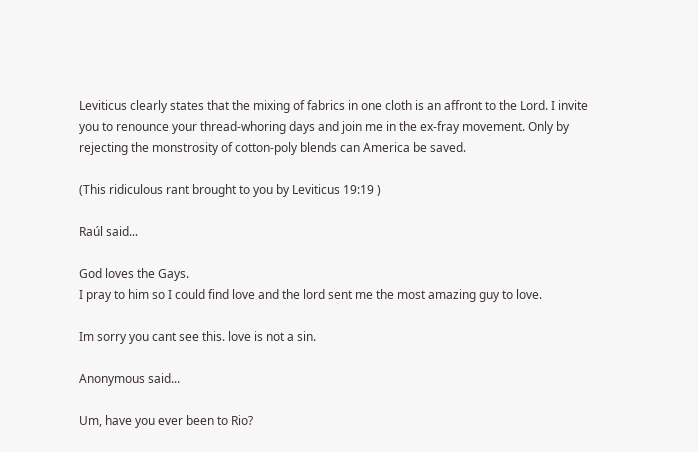Leviticus clearly states that the mixing of fabrics in one cloth is an affront to the Lord. I invite you to renounce your thread-whoring days and join me in the ex-fray movement. Only by rejecting the monstrosity of cotton-poly blends can America be saved.

(This ridiculous rant brought to you by Leviticus 19:19 )

Raúl said...

God loves the Gays.
I pray to him so I could find love and the lord sent me the most amazing guy to love.

Im sorry you cant see this. love is not a sin.

Anonymous said...

Um, have you ever been to Rio?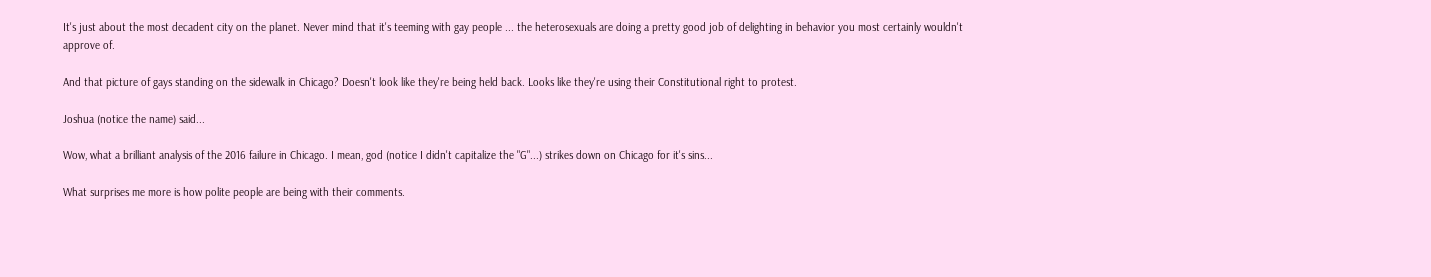It's just about the most decadent city on the planet. Never mind that it's teeming with gay people ... the heterosexuals are doing a pretty good job of delighting in behavior you most certainly wouldn't approve of.

And that picture of gays standing on the sidewalk in Chicago? Doesn't look like they're being held back. Looks like they're using their Constitutional right to protest.

Joshua (notice the name) said...

Wow, what a brilliant analysis of the 2016 failure in Chicago. I mean, god (notice I didn't capitalize the "G"...) strikes down on Chicago for it's sins...

What surprises me more is how polite people are being with their comments.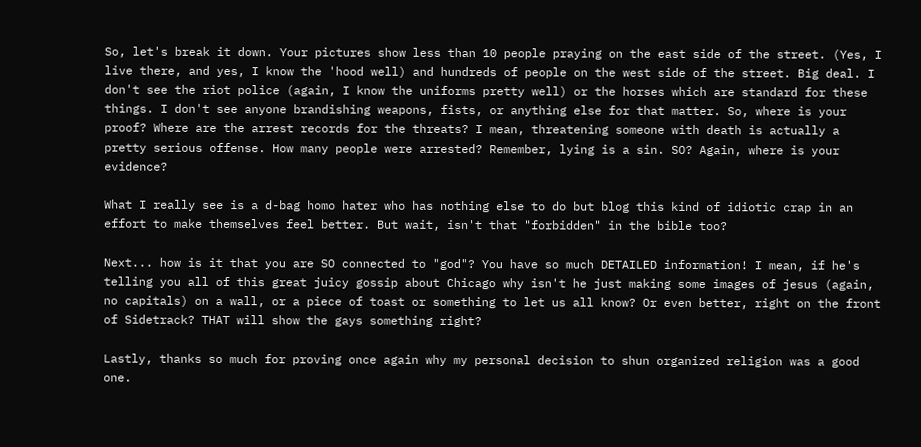So, let's break it down. Your pictures show less than 10 people praying on the east side of the street. (Yes, I live there, and yes, I know the 'hood well) and hundreds of people on the west side of the street. Big deal. I don't see the riot police (again, I know the uniforms pretty well) or the horses which are standard for these things. I don't see anyone brandishing weapons, fists, or anything else for that matter. So, where is your proof? Where are the arrest records for the threats? I mean, threatening someone with death is actually a pretty serious offense. How many people were arrested? Remember, lying is a sin. SO? Again, where is your evidence?

What I really see is a d-bag homo hater who has nothing else to do but blog this kind of idiotic crap in an effort to make themselves feel better. But wait, isn't that "forbidden" in the bible too?

Next... how is it that you are SO connected to "god"? You have so much DETAILED information! I mean, if he's telling you all of this great juicy gossip about Chicago why isn't he just making some images of jesus (again, no capitals) on a wall, or a piece of toast or something to let us all know? Or even better, right on the front of Sidetrack? THAT will show the gays something right?

Lastly, thanks so much for proving once again why my personal decision to shun organized religion was a good one.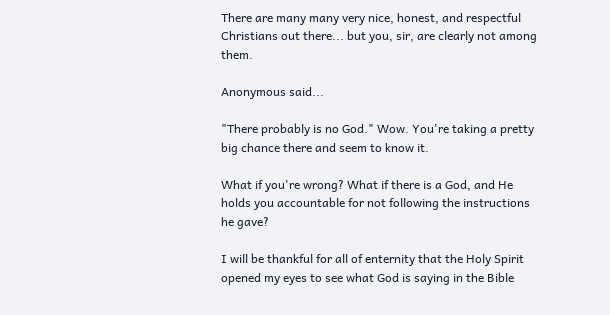There are many many very nice, honest, and respectful Christians out there... but you, sir, are clearly not among them.

Anonymous said...

"There probably is no God." Wow. You're taking a pretty big chance there and seem to know it.

What if you're wrong? What if there is a God, and He holds you accountable for not following the instructions he gave?

I will be thankful for all of enternity that the Holy Spirit opened my eyes to see what God is saying in the Bible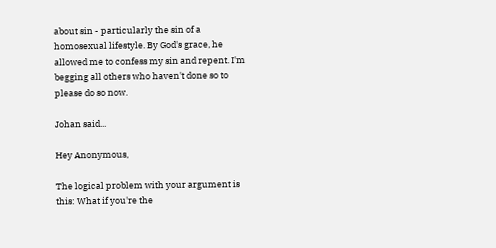about sin - particularly the sin of a homosexual lifestyle. By God's grace, he allowed me to confess my sin and repent. I'm begging all others who haven't done so to please do so now.

Johan said...

Hey Anonymous,

The logical problem with your argument is this: What if you're the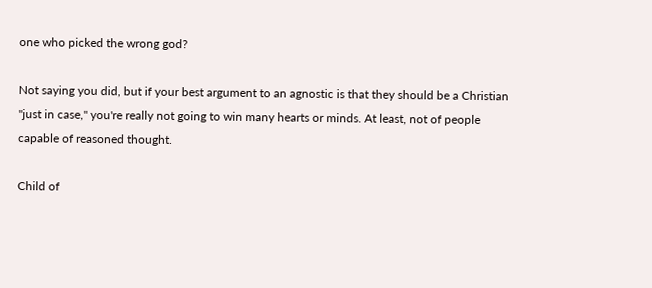one who picked the wrong god?

Not saying you did, but if your best argument to an agnostic is that they should be a Christian "just in case," you're really not going to win many hearts or minds. At least, not of people capable of reasoned thought.

Child of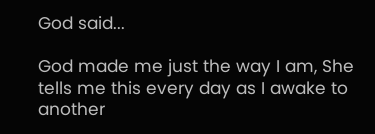God said...

God made me just the way I am, She tells me this every day as I awake to another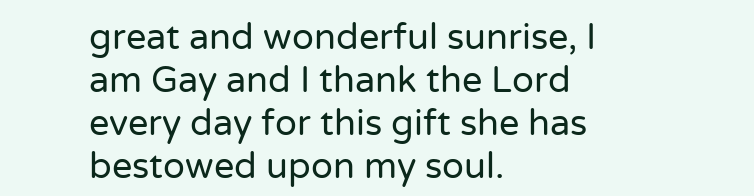great and wonderful sunrise, I am Gay and I thank the Lord every day for this gift she has bestowed upon my soul.